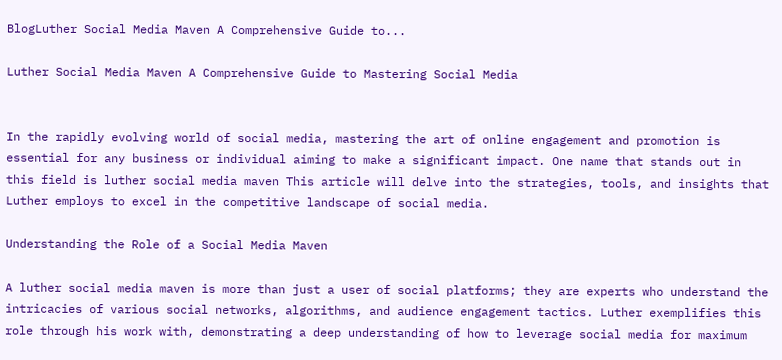BlogLuther Social Media Maven A Comprehensive Guide to...

Luther Social Media Maven A Comprehensive Guide to Mastering Social Media


In the rapidly evolving world of social media, mastering the art of online engagement and promotion is essential for any business or individual aiming to make a significant impact. One name that stands out in this field is luther social media maven This article will delve into the strategies, tools, and insights that Luther employs to excel in the competitive landscape of social media.

Understanding the Role of a Social Media Maven

A luther social media maven is more than just a user of social platforms; they are experts who understand the intricacies of various social networks, algorithms, and audience engagement tactics. Luther exemplifies this role through his work with, demonstrating a deep understanding of how to leverage social media for maximum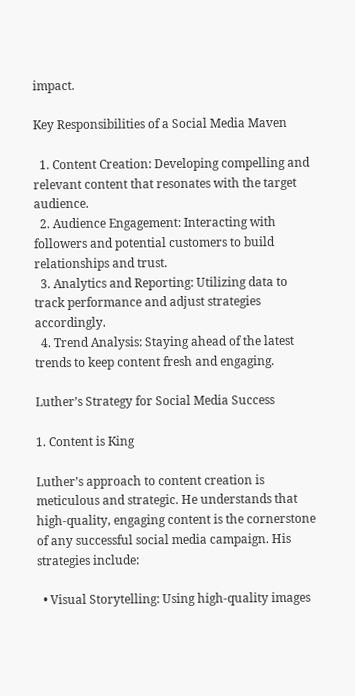impact.

Key Responsibilities of a Social Media Maven

  1. Content Creation: Developing compelling and relevant content that resonates with the target audience.
  2. Audience Engagement: Interacting with followers and potential customers to build relationships and trust.
  3. Analytics and Reporting: Utilizing data to track performance and adjust strategies accordingly.
  4. Trend Analysis: Staying ahead of the latest trends to keep content fresh and engaging.

Luther’s Strategy for Social Media Success

1. Content is King

Luther’s approach to content creation is meticulous and strategic. He understands that high-quality, engaging content is the cornerstone of any successful social media campaign. His strategies include:

  • Visual Storytelling: Using high-quality images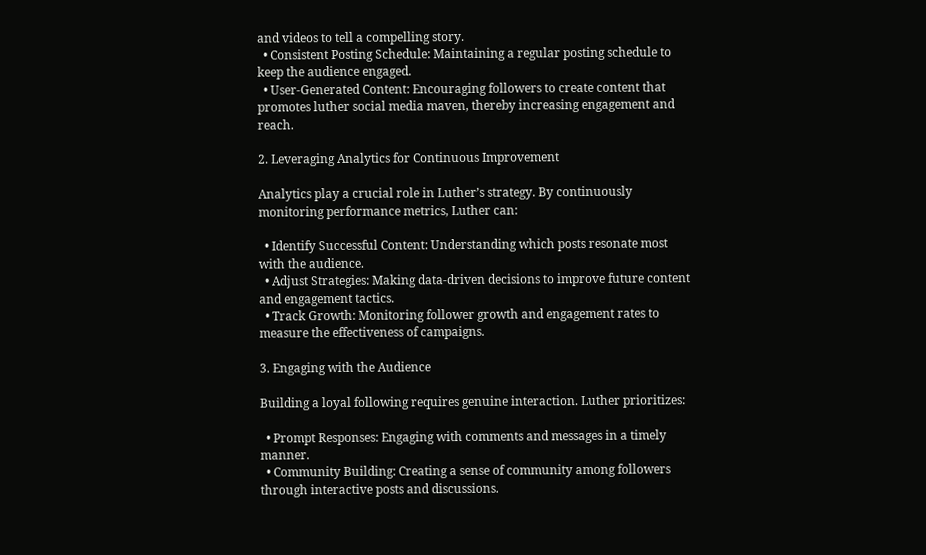and videos to tell a compelling story.
  • Consistent Posting Schedule: Maintaining a regular posting schedule to keep the audience engaged.
  • User-Generated Content: Encouraging followers to create content that promotes luther social media maven, thereby increasing engagement and reach.

2. Leveraging Analytics for Continuous Improvement

Analytics play a crucial role in Luther’s strategy. By continuously monitoring performance metrics, Luther can:

  • Identify Successful Content: Understanding which posts resonate most with the audience.
  • Adjust Strategies: Making data-driven decisions to improve future content and engagement tactics.
  • Track Growth: Monitoring follower growth and engagement rates to measure the effectiveness of campaigns.

3. Engaging with the Audience

Building a loyal following requires genuine interaction. Luther prioritizes:

  • Prompt Responses: Engaging with comments and messages in a timely manner.
  • Community Building: Creating a sense of community among followers through interactive posts and discussions.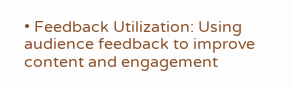• Feedback Utilization: Using audience feedback to improve content and engagement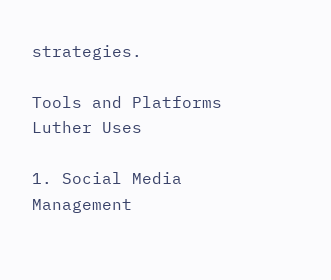strategies.

Tools and Platforms Luther Uses

1. Social Media Management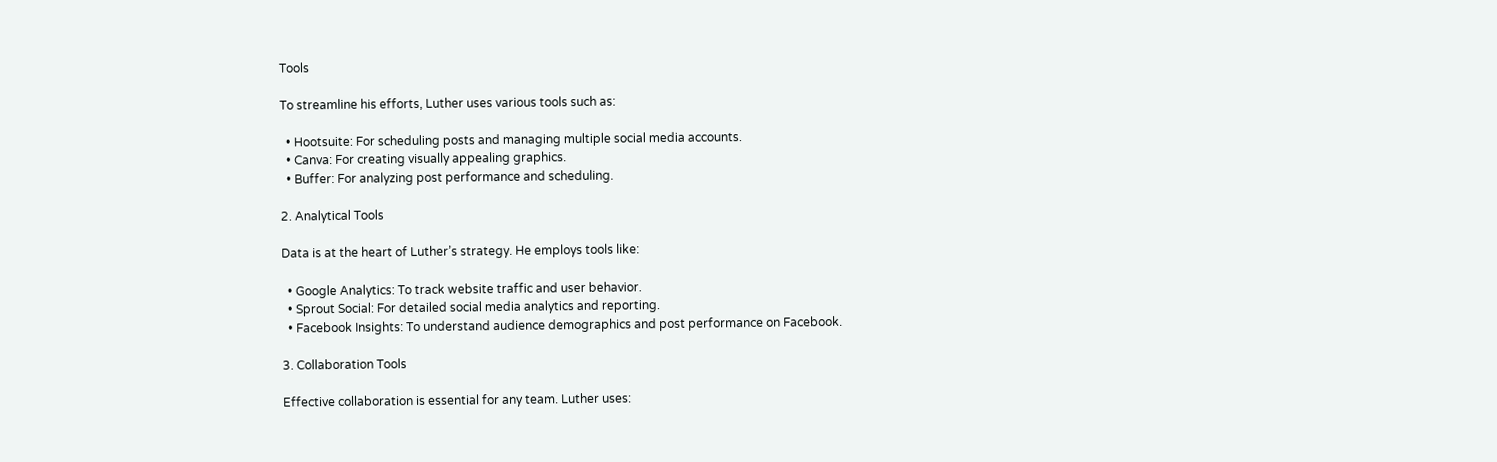Tools

To streamline his efforts, Luther uses various tools such as:

  • Hootsuite: For scheduling posts and managing multiple social media accounts.
  • Canva: For creating visually appealing graphics.
  • Buffer: For analyzing post performance and scheduling.

2. Analytical Tools

Data is at the heart of Luther’s strategy. He employs tools like:

  • Google Analytics: To track website traffic and user behavior.
  • Sprout Social: For detailed social media analytics and reporting.
  • Facebook Insights: To understand audience demographics and post performance on Facebook.

3. Collaboration Tools

Effective collaboration is essential for any team. Luther uses: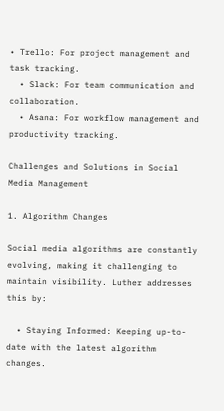• Trello: For project management and task tracking.
  • Slack: For team communication and collaboration.
  • Asana: For workflow management and productivity tracking.

Challenges and Solutions in Social Media Management

1. Algorithm Changes

Social media algorithms are constantly evolving, making it challenging to maintain visibility. Luther addresses this by:

  • Staying Informed: Keeping up-to-date with the latest algorithm changes.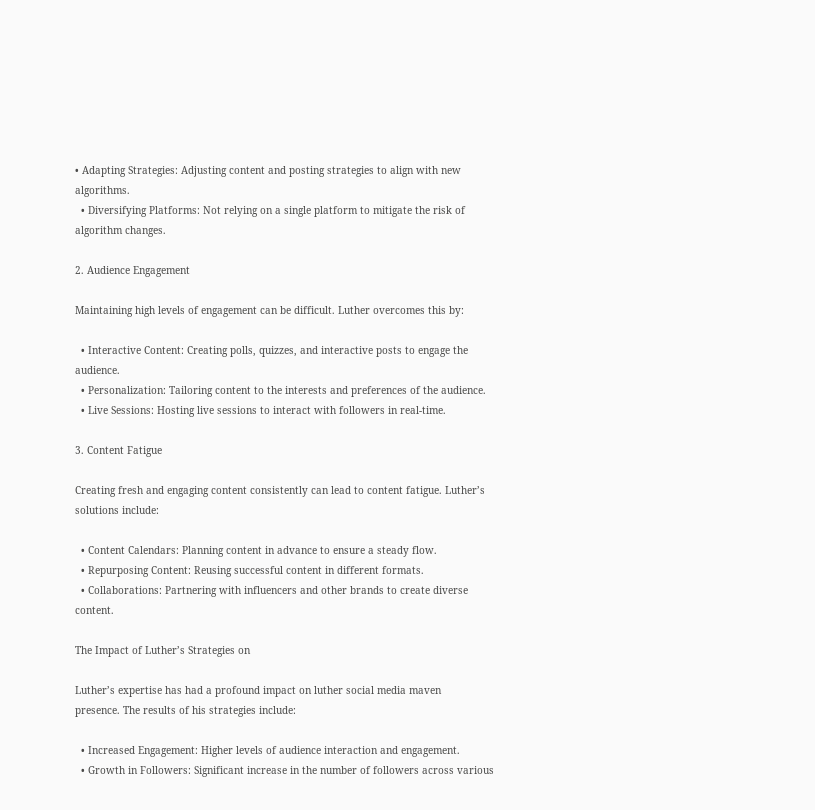• Adapting Strategies: Adjusting content and posting strategies to align with new algorithms.
  • Diversifying Platforms: Not relying on a single platform to mitigate the risk of algorithm changes.

2. Audience Engagement

Maintaining high levels of engagement can be difficult. Luther overcomes this by:

  • Interactive Content: Creating polls, quizzes, and interactive posts to engage the audience.
  • Personalization: Tailoring content to the interests and preferences of the audience.
  • Live Sessions: Hosting live sessions to interact with followers in real-time.

3. Content Fatigue

Creating fresh and engaging content consistently can lead to content fatigue. Luther’s solutions include:

  • Content Calendars: Planning content in advance to ensure a steady flow.
  • Repurposing Content: Reusing successful content in different formats.
  • Collaborations: Partnering with influencers and other brands to create diverse content.

The Impact of Luther’s Strategies on

Luther’s expertise has had a profound impact on luther social media maven
presence. The results of his strategies include:

  • Increased Engagement: Higher levels of audience interaction and engagement.
  • Growth in Followers: Significant increase in the number of followers across various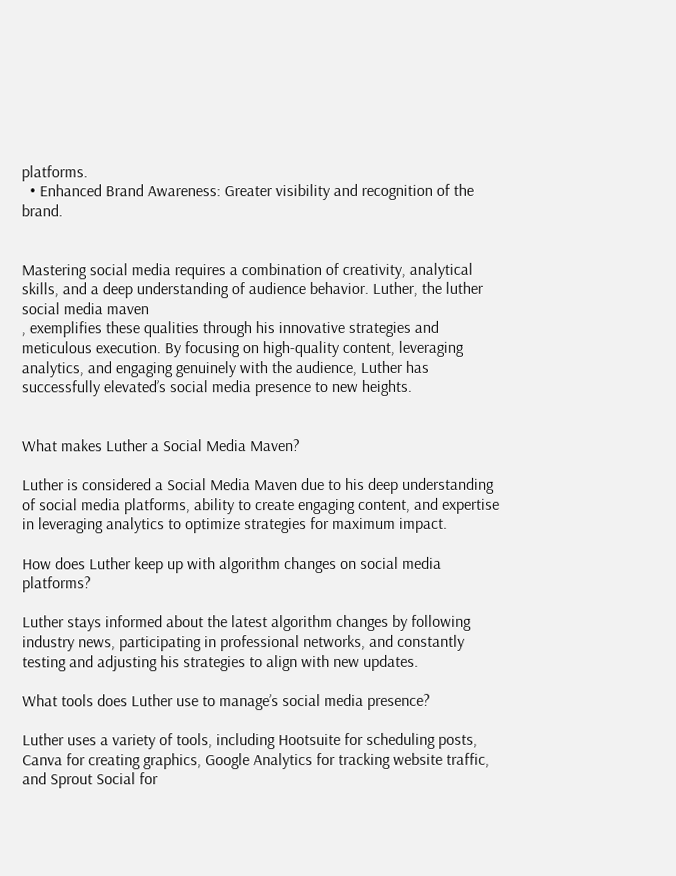platforms.
  • Enhanced Brand Awareness: Greater visibility and recognition of the brand.


Mastering social media requires a combination of creativity, analytical skills, and a deep understanding of audience behavior. Luther, the luther social media maven
, exemplifies these qualities through his innovative strategies and meticulous execution. By focusing on high-quality content, leveraging analytics, and engaging genuinely with the audience, Luther has successfully elevated’s social media presence to new heights.


What makes Luther a Social Media Maven?

Luther is considered a Social Media Maven due to his deep understanding of social media platforms, ability to create engaging content, and expertise in leveraging analytics to optimize strategies for maximum impact.

How does Luther keep up with algorithm changes on social media platforms?

Luther stays informed about the latest algorithm changes by following industry news, participating in professional networks, and constantly testing and adjusting his strategies to align with new updates.

What tools does Luther use to manage’s social media presence?

Luther uses a variety of tools, including Hootsuite for scheduling posts, Canva for creating graphics, Google Analytics for tracking website traffic, and Sprout Social for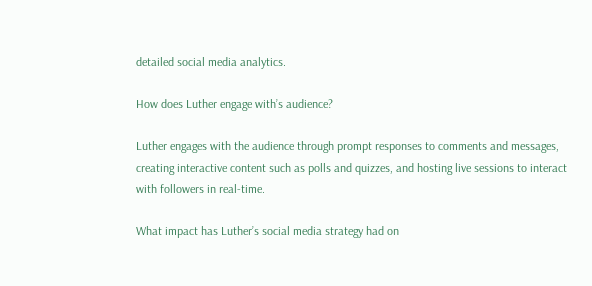detailed social media analytics.

How does Luther engage with’s audience?

Luther engages with the audience through prompt responses to comments and messages, creating interactive content such as polls and quizzes, and hosting live sessions to interact with followers in real-time.

What impact has Luther’s social media strategy had on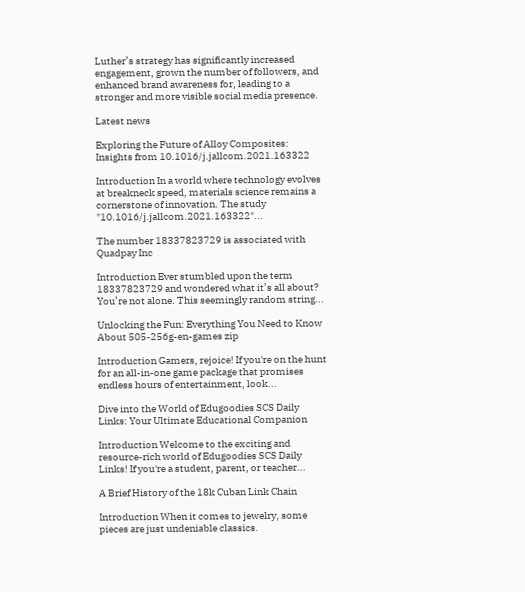Luther’s strategy has significantly increased engagement, grown the number of followers, and enhanced brand awareness for, leading to a stronger and more visible social media presence.

Latest news

Exploring the Future of Alloy Composites: Insights from 10.1016/j.jallcom.2021.163322

Introduction In a world where technology evolves at breakneck speed, materials science remains a cornerstone of innovation. The study "10.1016/j.jallcom.2021.163322"...

The number 18337823729 is associated with Quadpay Inc

Introduction Ever stumbled upon the term 18337823729 and wondered what it’s all about? You’re not alone. This seemingly random string...

Unlocking the Fun: Everything You Need to Know About 505-256g-en-games zip

Introduction Gamers, rejoice! If you're on the hunt for an all-in-one game package that promises endless hours of entertainment, look...

Dive into the World of Edugoodies SCS Daily Links: Your Ultimate Educational Companion

Introduction Welcome to the exciting and resource-rich world of Edugoodies SCS Daily Links! If you're a student, parent, or teacher...

A Brief History of the 18k Cuban Link Chain

Introduction When it comes to jewelry, some pieces are just undeniable classics.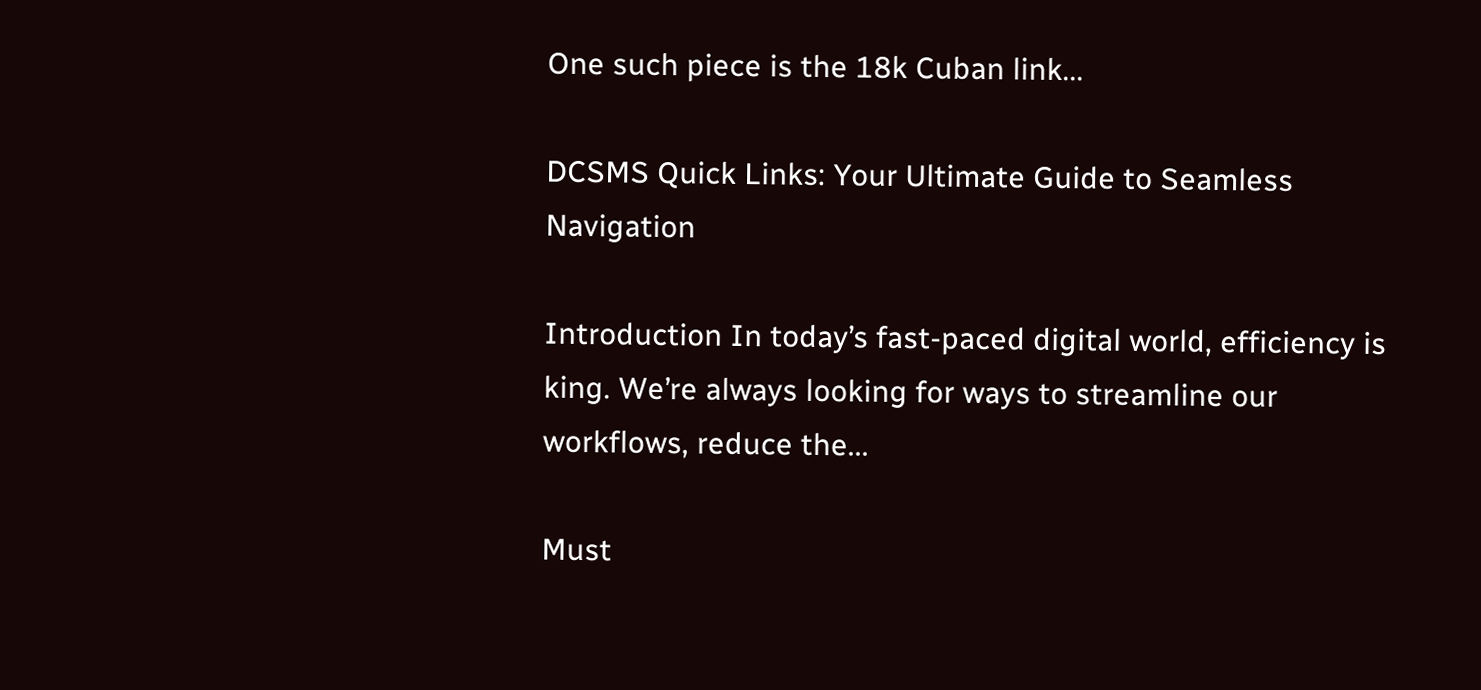One such piece is the 18k Cuban link...

DCSMS Quick Links: Your Ultimate Guide to Seamless Navigation

Introduction In today’s fast-paced digital world, efficiency is king. We’re always looking for ways to streamline our workflows, reduce the...

Must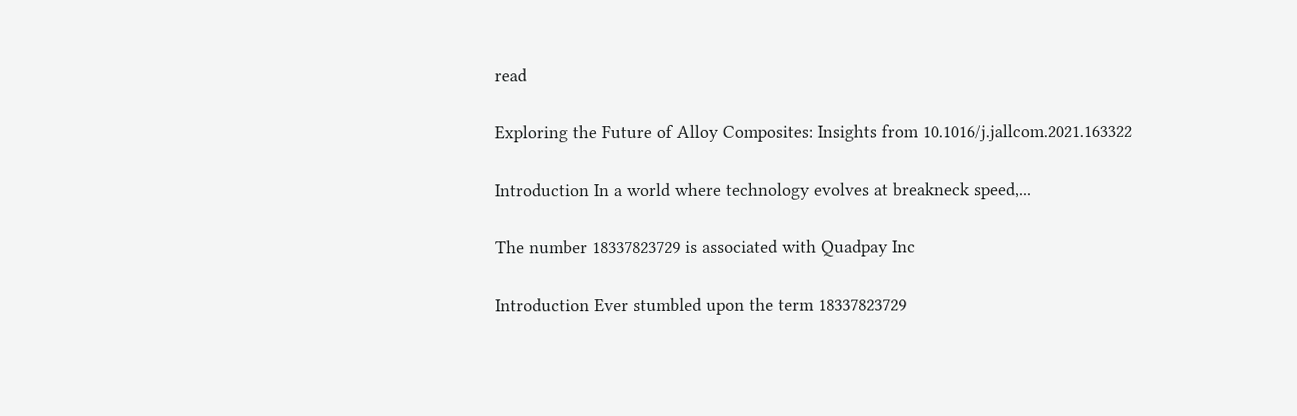read

Exploring the Future of Alloy Composites: Insights from 10.1016/j.jallcom.2021.163322

Introduction In a world where technology evolves at breakneck speed,...

The number 18337823729 is associated with Quadpay Inc

Introduction Ever stumbled upon the term 18337823729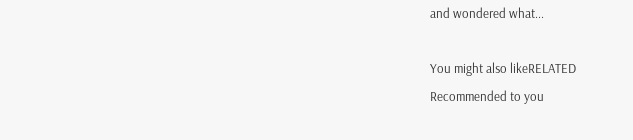and wondered what...

You might also likeRELATED
Recommended to you